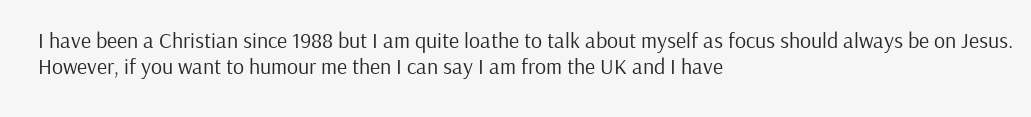I have been a Christian since 1988 but I am quite loathe to talk about myself as focus should always be on Jesus. However, if you want to humour me then I can say I am from the UK and I have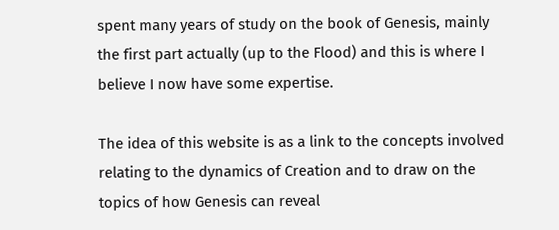spent many years of study on the book of Genesis, mainly the first part actually (up to the Flood) and this is where I believe I now have some expertise.

The idea of this website is as a link to the concepts involved relating to the dynamics of Creation and to draw on the topics of how Genesis can reveal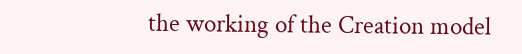the working of the Creation model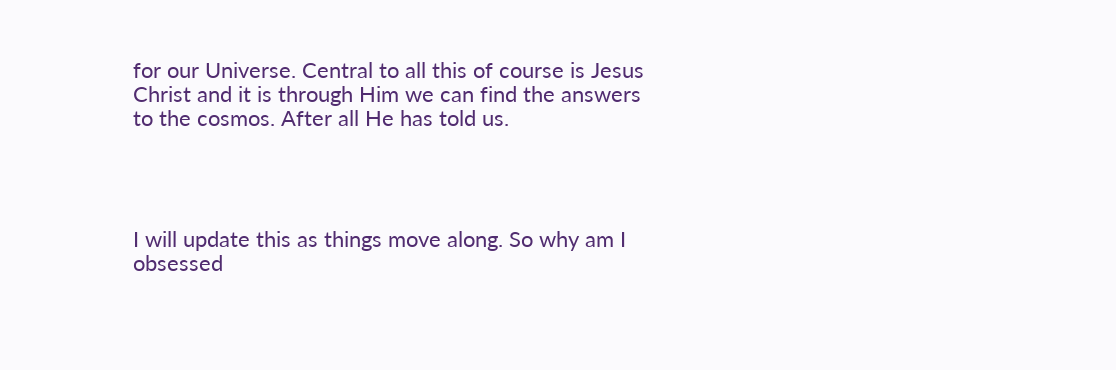for our Universe. Central to all this of course is Jesus Christ and it is through Him we can find the answers to the cosmos. After all He has told us.




I will update this as things move along. So why am I obsessed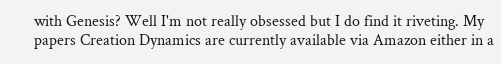with Genesis? Well I'm not really obsessed but I do find it riveting. My papers Creation Dynamics are currently available via Amazon either in a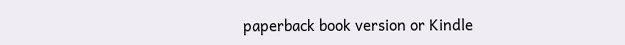paperback book version or Kindle